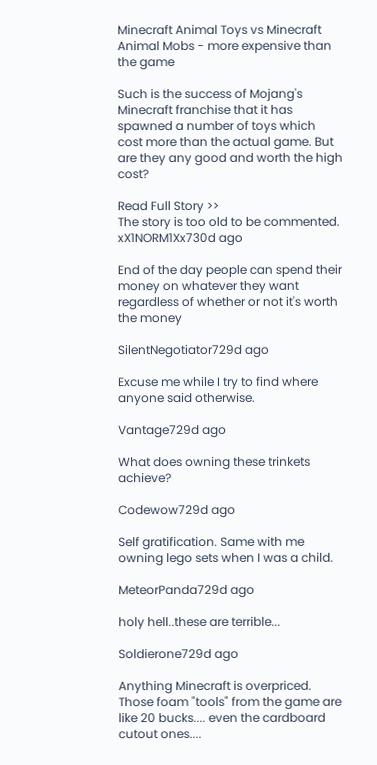Minecraft Animal Toys vs Minecraft Animal Mobs - more expensive than the game

Such is the success of Mojang's Minecraft franchise that it has spawned a number of toys which cost more than the actual game. But are they any good and worth the high cost?

Read Full Story >>
The story is too old to be commented.
xX1NORM1Xx730d ago

End of the day people can spend their money on whatever they want regardless of whether or not it's worth the money

SilentNegotiator729d ago

Excuse me while I try to find where anyone said otherwise.

Vantage729d ago

What does owning these trinkets achieve?

Codewow729d ago

Self gratification. Same with me owning lego sets when I was a child.

MeteorPanda729d ago

holy hell..these are terrible...

Soldierone729d ago

Anything Minecraft is overpriced. Those foam "tools" from the game are like 20 bucks.... even the cardboard cutout ones....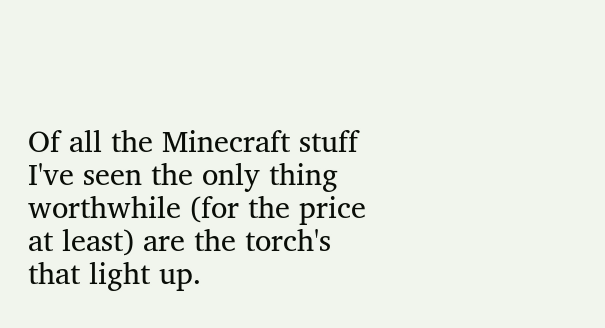Of all the Minecraft stuff I've seen the only thing worthwhile (for the price at least) are the torch's that light up.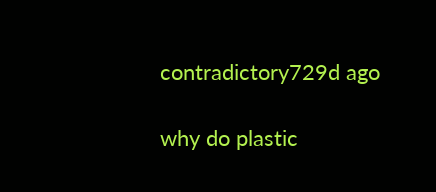contradictory729d ago

why do plastic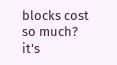blocks cost so much?
it's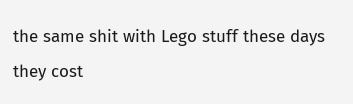the same shit with Lego stuff these days
they cost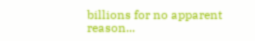billions for no apparent reason...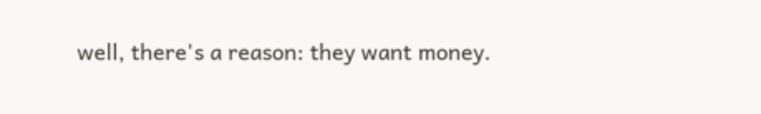well, there's a reason: they want money.